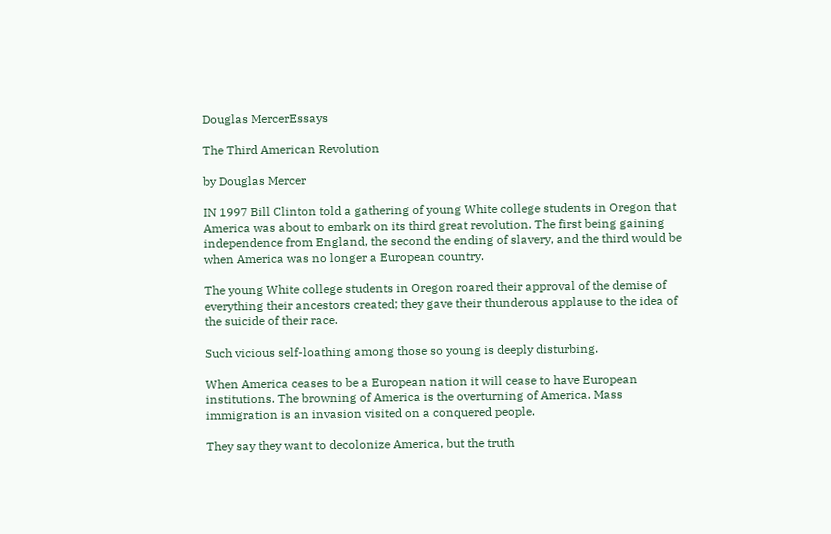Douglas MercerEssays

The Third American Revolution

by Douglas Mercer

IN 1997 Bill Clinton told a gathering of young White college students in Oregon that America was about to embark on its third great revolution. The first being gaining independence from England, the second the ending of slavery, and the third would be when America was no longer a European country.

The young White college students in Oregon roared their approval of the demise of everything their ancestors created; they gave their thunderous applause to the idea of the suicide of their race.

Such vicious self-loathing among those so young is deeply disturbing.

When America ceases to be a European nation it will cease to have European institutions. The browning of America is the overturning of America. Mass immigration is an invasion visited on a conquered people.

They say they want to decolonize America, but the truth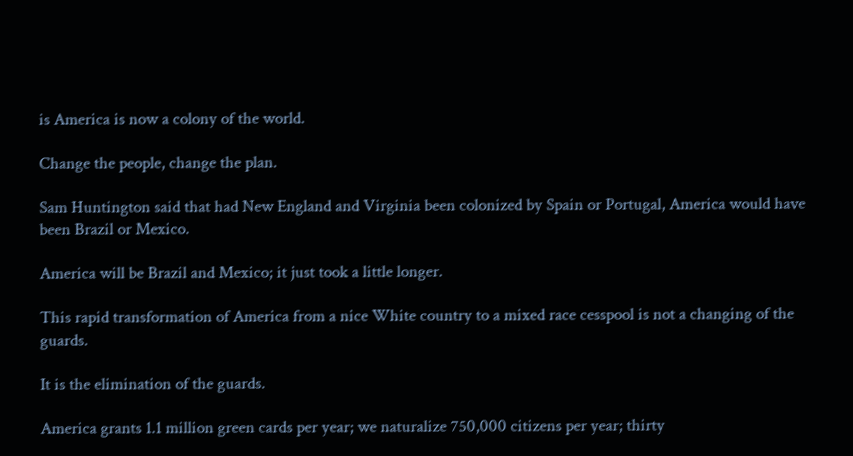is America is now a colony of the world.

Change the people, change the plan.

Sam Huntington said that had New England and Virginia been colonized by Spain or Portugal, America would have been Brazil or Mexico.

America will be Brazil and Mexico; it just took a little longer.

This rapid transformation of America from a nice White country to a mixed race cesspool is not a changing of the guards.

It is the elimination of the guards.

America grants 1.1 million green cards per year; we naturalize 750,000 citizens per year; thirty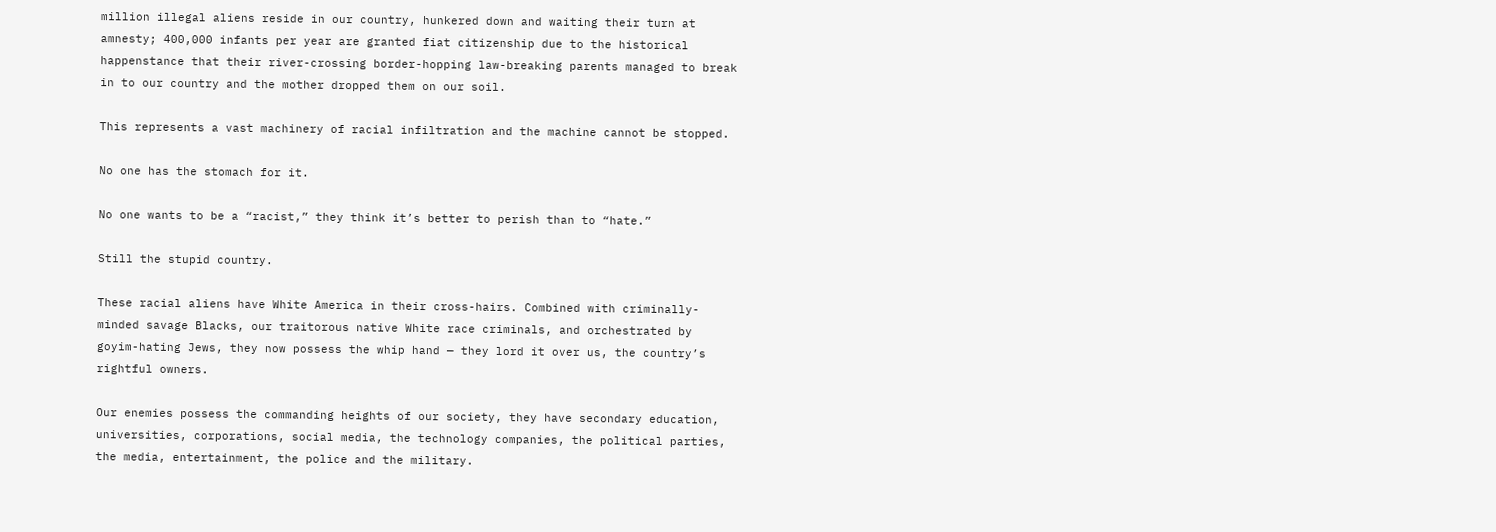million illegal aliens reside in our country, hunkered down and waiting their turn at amnesty; 400,000 infants per year are granted fiat citizenship due to the historical happenstance that their river-crossing border-hopping law-breaking parents managed to break in to our country and the mother dropped them on our soil.

This represents a vast machinery of racial infiltration and the machine cannot be stopped.

No one has the stomach for it.

No one wants to be a “racist,” they think it’s better to perish than to “hate.”

Still the stupid country.

These racial aliens have White America in their cross-hairs. Combined with criminally-minded savage Blacks, our traitorous native White race criminals, and orchestrated by goyim-hating Jews, they now possess the whip hand — they lord it over us, the country’s rightful owners.

Our enemies possess the commanding heights of our society, they have secondary education, universities, corporations, social media, the technology companies, the political parties, the media, entertainment, the police and the military.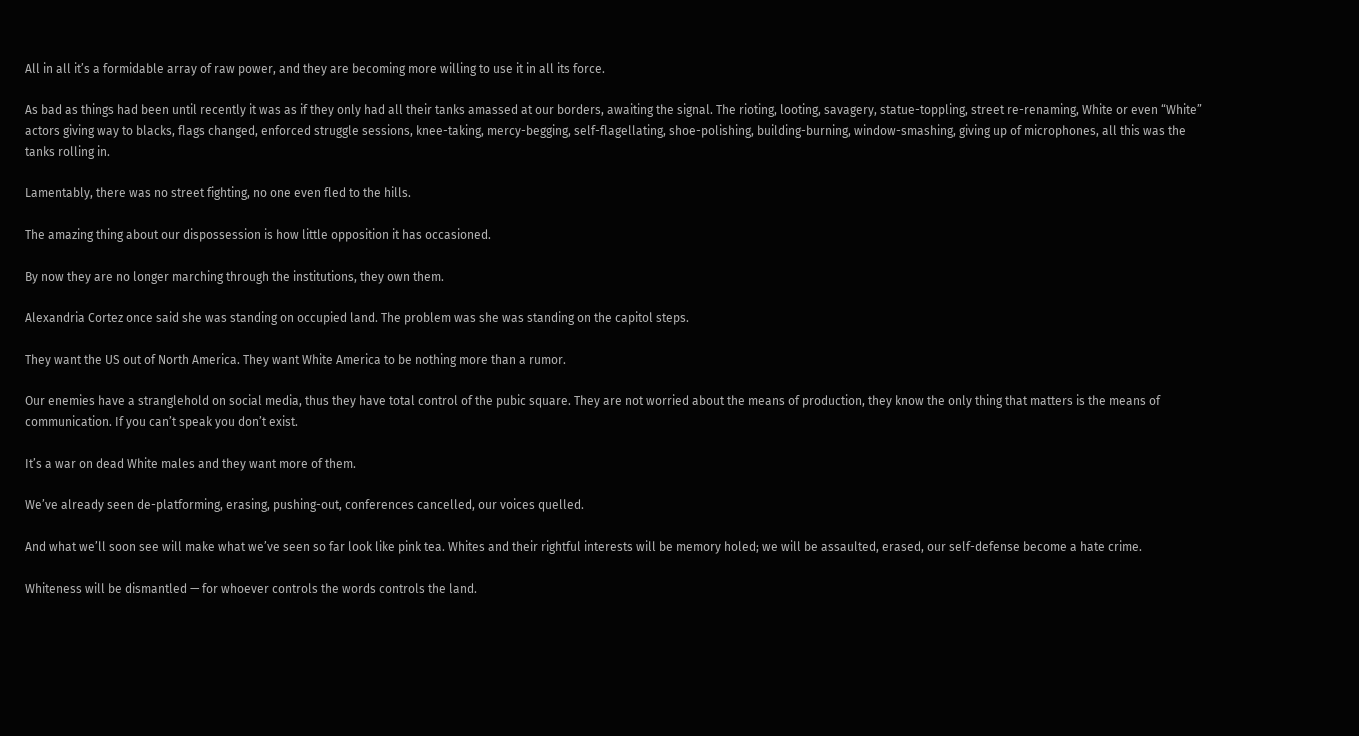All in all it’s a formidable array of raw power, and they are becoming more willing to use it in all its force.

As bad as things had been until recently it was as if they only had all their tanks amassed at our borders, awaiting the signal. The rioting, looting, savagery, statue-toppling, street re-renaming, White or even “White” actors giving way to blacks, flags changed, enforced struggle sessions, knee-taking, mercy-begging, self-flagellating, shoe-polishing, building-burning, window-smashing, giving up of microphones, all this was the tanks rolling in.

Lamentably, there was no street fighting, no one even fled to the hills.

The amazing thing about our dispossession is how little opposition it has occasioned.

By now they are no longer marching through the institutions, they own them.

Alexandria Cortez once said she was standing on occupied land. The problem was she was standing on the capitol steps.

They want the US out of North America. They want White America to be nothing more than a rumor.

Our enemies have a stranglehold on social media, thus they have total control of the pubic square. They are not worried about the means of production, they know the only thing that matters is the means of communication. If you can’t speak you don’t exist.

It’s a war on dead White males and they want more of them.

We’ve already seen de-platforming, erasing, pushing-out, conferences cancelled, our voices quelled.

And what we’ll soon see will make what we’ve seen so far look like pink tea. Whites and their rightful interests will be memory holed; we will be assaulted, erased, our self-defense become a hate crime.

Whiteness will be dismantled — for whoever controls the words controls the land.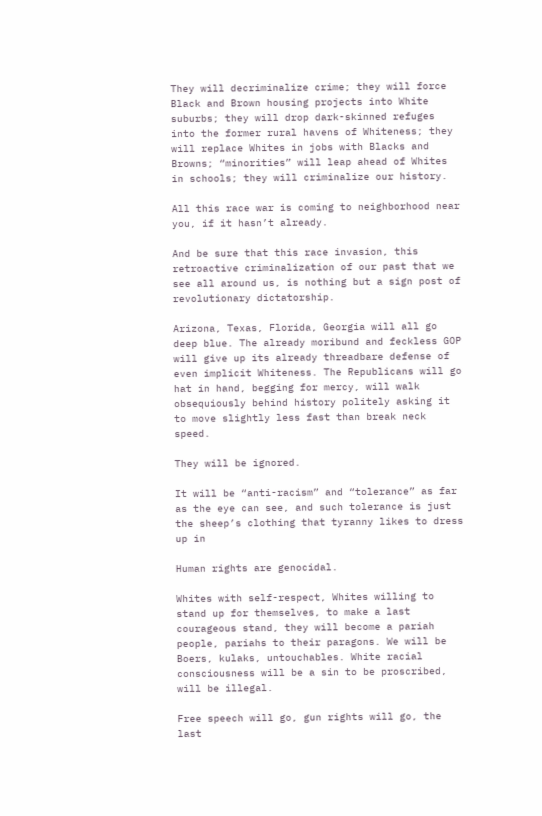They will decriminalize crime; they will force Black and Brown housing projects into White suburbs; they will drop dark-skinned refuges into the former rural havens of Whiteness; they will replace Whites in jobs with Blacks and Browns; “minorities” will leap ahead of Whites in schools; they will criminalize our history.

All this race war is coming to neighborhood near you, if it hasn’t already.

And be sure that this race invasion, this retroactive criminalization of our past that we see all around us, is nothing but a sign post of revolutionary dictatorship.

Arizona, Texas, Florida, Georgia will all go deep blue. The already moribund and feckless GOP will give up its already threadbare defense of even implicit Whiteness. The Republicans will go hat in hand, begging for mercy, will walk obsequiously behind history politely asking it to move slightly less fast than break neck speed.

They will be ignored.

It will be “anti-racism” and “tolerance” as far as the eye can see, and such tolerance is just the sheep’s clothing that tyranny likes to dress up in

Human rights are genocidal.

Whites with self-respect, Whites willing to stand up for themselves, to make a last courageous stand, they will become a pariah people, pariahs to their paragons. We will be Boers, kulaks, untouchables. White racial consciousness will be a sin to be proscribed, will be illegal.

Free speech will go, gun rights will go, the last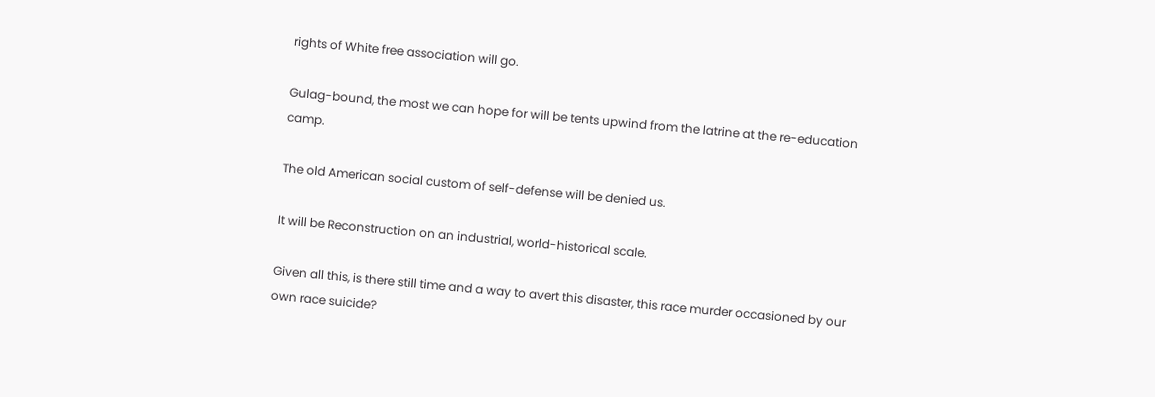rights of White free association will go.

Gulag-bound, the most we can hope for will be tents upwind from the latrine at the re-education camp.

The old American social custom of self-defense will be denied us.

It will be Reconstruction on an industrial, world-historical scale.

Given all this, is there still time and a way to avert this disaster, this race murder occasioned by our own race suicide?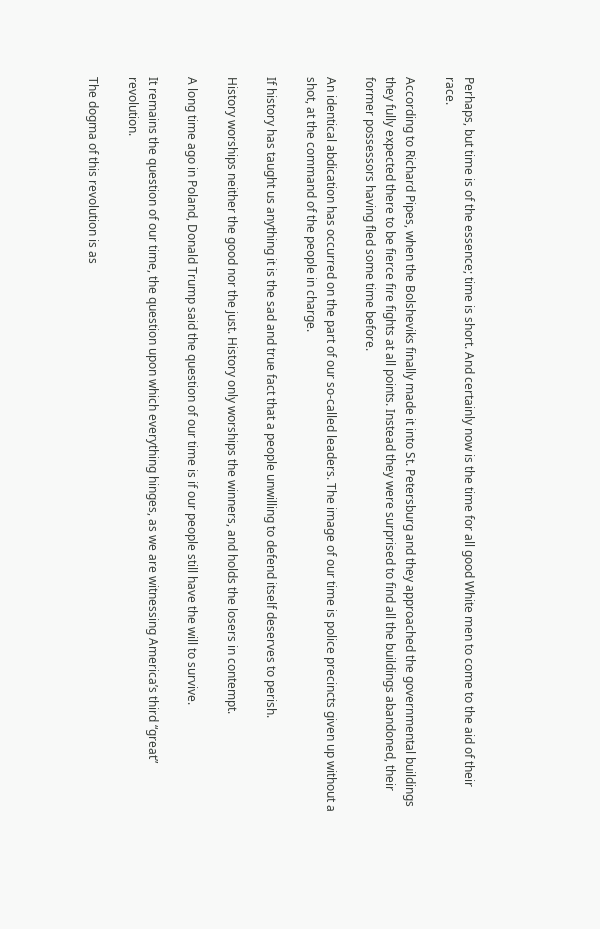Perhaps, but time is of the essence; time is short. And certainly now is the time for all good White men to come to the aid of their race.

According to Richard Pipes, when the Bolsheviks finally made it into St. Petersburg and they approached the governmental buildings they fully expected there to be fierce fire fights at all points. Instead they were surprised to find all the buildings abandoned, their former possessors having fled some time before.

An identical abdication has occurred on the part of our so-called leaders. The image of our time is police precincts given up without a shot, at the command of the people in charge.

If history has taught us anything it is the sad and true fact that a people unwilling to defend itself deserves to perish.

History worships neither the good nor the just. History only worships the winners, and holds the losers in contempt.

A long time ago in Poland, Donald Trump said the question of our time is if our people still have the will to survive.

It remains the question of our time, the question upon which everything hinges, as we are witnessing America’s third “great” revolution.

The dogma of this revolution is as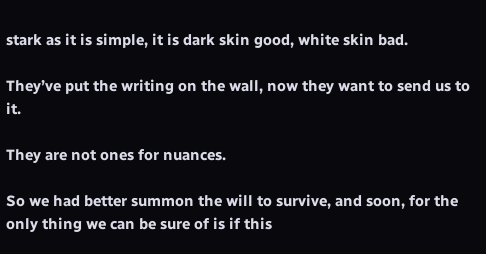stark as it is simple, it is dark skin good, white skin bad.

They’ve put the writing on the wall, now they want to send us to it.

They are not ones for nuances.

So we had better summon the will to survive, and soon, for the only thing we can be sure of is if this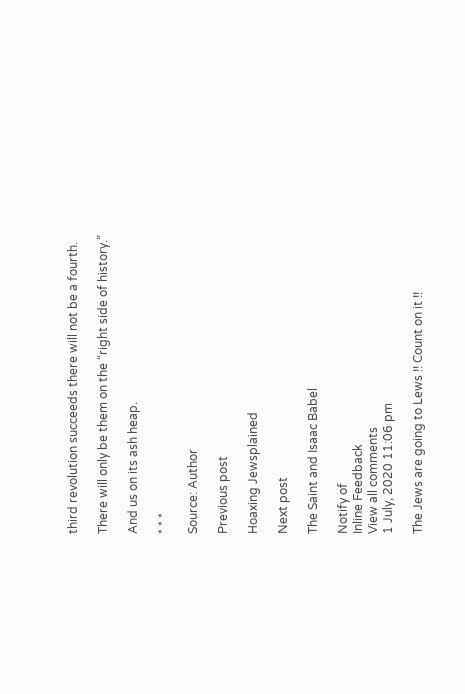third revolution succeeds there will not be a fourth.

There will only be them on the “right side of history.”

And us on its ash heap.

* * *

Source: Author

Previous post

Hoaxing Jewsplained

Next post

The Saint and Isaac Babel

Notify of
Inline Feedback
View all comments
1 July, 2020 11:06 pm

The Jews are going to Lews !! Count on it !!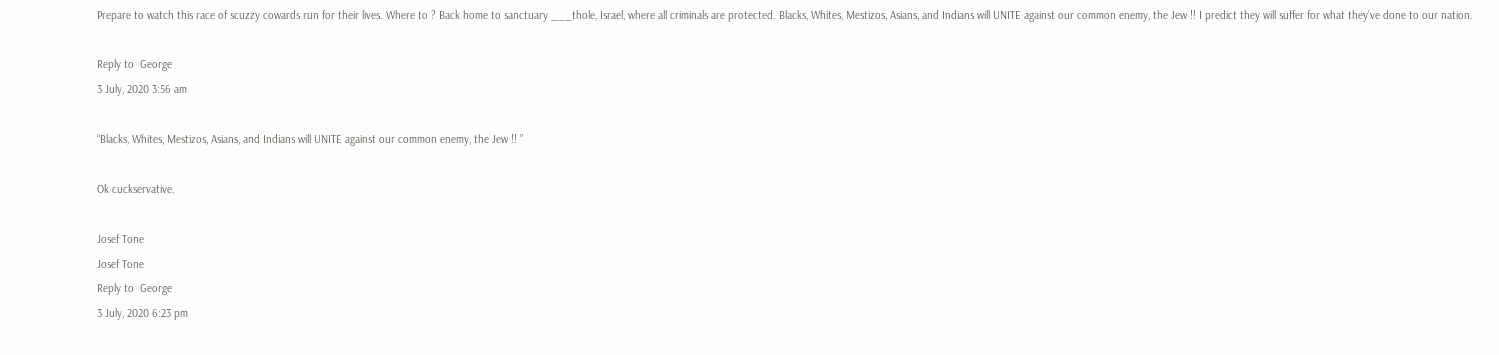Prepare to watch this race of scuzzy cowards run for their lives. Where to ? Back home to sanctuary ___thole, Israel, where all criminals are protected. Blacks, Whites, Mestizos, Asians, and Indians will UNITE against our common enemy, the Jew !! I predict they will suffer for what they’ve done to our nation.

Reply to  George
3 July, 2020 3:56 am

“Blacks, Whites, Mestizos, Asians, and Indians will UNITE against our common enemy, the Jew !! ”

Ok cuckservative.

Josef Tone
Josef Tone
Reply to  George
3 July, 2020 6:23 pm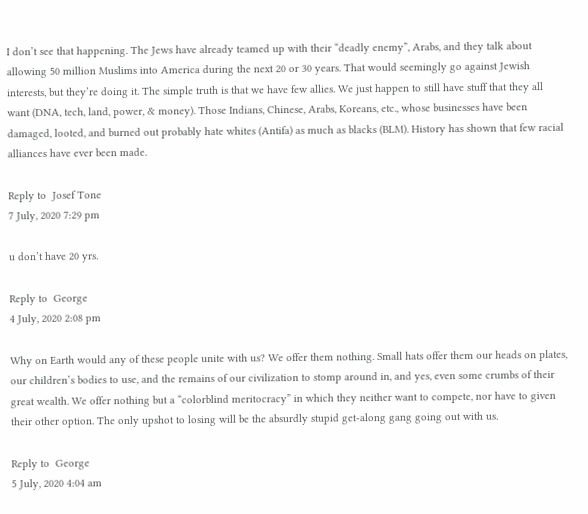I don’t see that happening. The Jews have already teamed up with their “deadly enemy”, Arabs, and they talk about allowing 50 million Muslims into America during the next 20 or 30 years. That would seemingly go against Jewish interests, but they’re doing it. The simple truth is that we have few allies. We just happen to still have stuff that they all want (DNA, tech, land, power, & money). Those Indians, Chinese, Arabs, Koreans, etc., whose businesses have been damaged, looted, and burned out probably hate whites (Antifa) as much as blacks (BLM). History has shown that few racial alliances have ever been made.

Reply to  Josef Tone
7 July, 2020 7:29 pm

u don’t have 20 yrs.

Reply to  George
4 July, 2020 2:08 pm

Why on Earth would any of these people unite with us? We offer them nothing. Small hats offer them our heads on plates, our children’s bodies to use, and the remains of our civilization to stomp around in, and yes, even some crumbs of their great wealth. We offer nothing but a “colorblind meritocracy” in which they neither want to compete, nor have to given their other option. The only upshot to losing will be the absurdly stupid get-along gang going out with us.

Reply to  George
5 July, 2020 4:04 am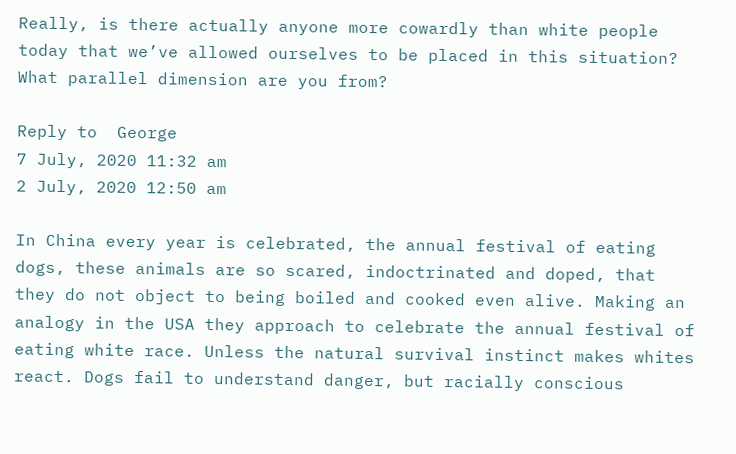Really, is there actually anyone more cowardly than white people today that we’ve allowed ourselves to be placed in this situation? What parallel dimension are you from?

Reply to  George
7 July, 2020 11:32 am
2 July, 2020 12:50 am

In China every year is celebrated, the annual festival of eating dogs, these animals are so scared, indoctrinated and doped, that they do not object to being boiled and cooked even alive. Making an analogy in the USA they approach to celebrate the annual festival of eating white race. Unless the natural survival instinct makes whites react. Dogs fail to understand danger, but racially conscious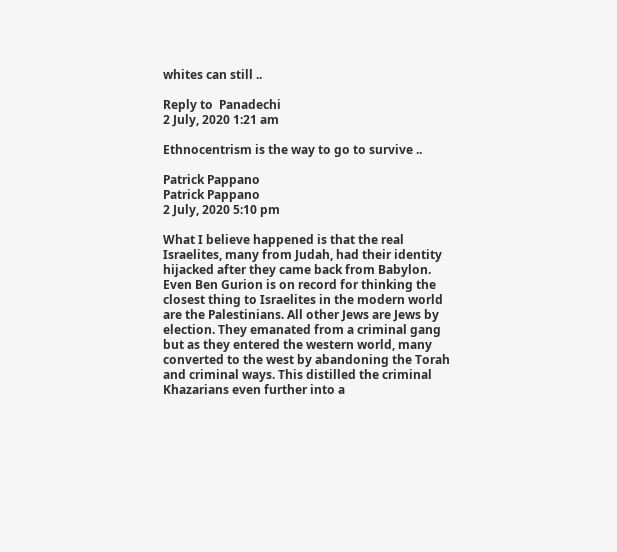whites can still ..

Reply to  Panadechi
2 July, 2020 1:21 am

Ethnocentrism is the way to go to survive ..

Patrick Pappano
Patrick Pappano
2 July, 2020 5:10 pm

What I believe happened is that the real Israelites, many from Judah, had their identity hijacked after they came back from Babylon. Even Ben Gurion is on record for thinking the closest thing to Israelites in the modern world are the Palestinians. All other Jews are Jews by election. They emanated from a criminal gang but as they entered the western world, many converted to the west by abandoning the Torah and criminal ways. This distilled the criminal Khazarians even further into a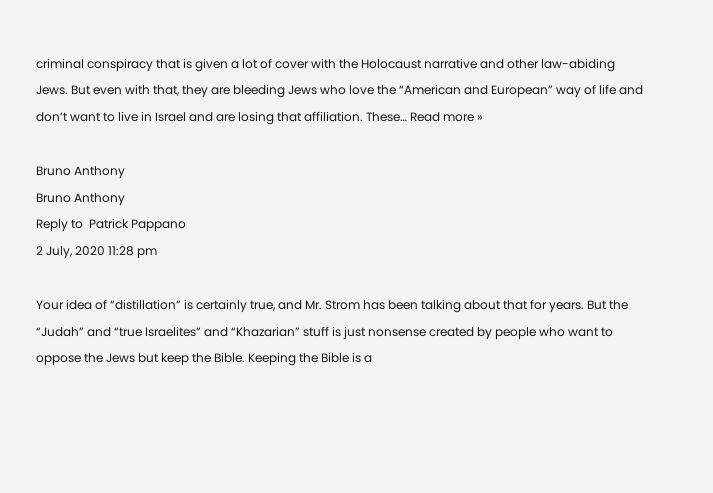criminal conspiracy that is given a lot of cover with the Holocaust narrative and other law-abiding Jews. But even with that, they are bleeding Jews who love the “American and European” way of life and don’t want to live in Israel and are losing that affiliation. These… Read more »

Bruno Anthony
Bruno Anthony
Reply to  Patrick Pappano
2 July, 2020 11:28 pm

Your idea of “distillation” is certainly true, and Mr. Strom has been talking about that for years. But the “Judah” and “true Israelites” and “Khazarian” stuff is just nonsense created by people who want to oppose the Jews but keep the Bible. Keeping the Bible is a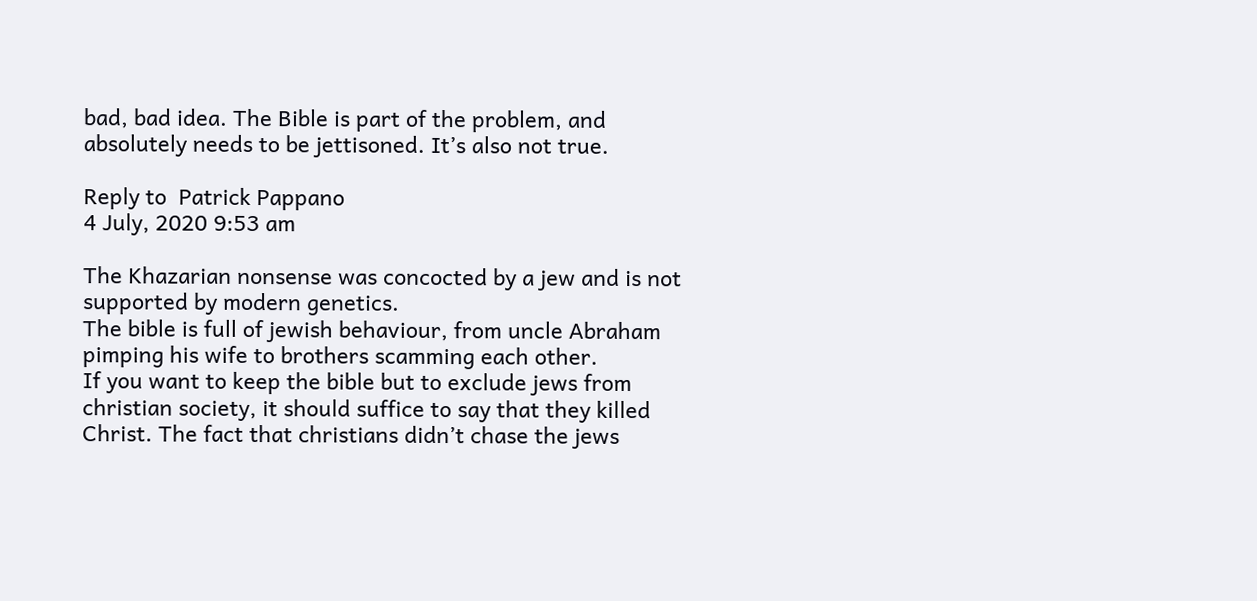bad, bad idea. The Bible is part of the problem, and absolutely needs to be jettisoned. It’s also not true.

Reply to  Patrick Pappano
4 July, 2020 9:53 am

The Khazarian nonsense was concocted by a jew and is not supported by modern genetics.
The bible is full of jewish behaviour, from uncle Abraham pimping his wife to brothers scamming each other.
If you want to keep the bible but to exclude jews from christian society, it should suffice to say that they killed Christ. The fact that christians didn’t chase the jews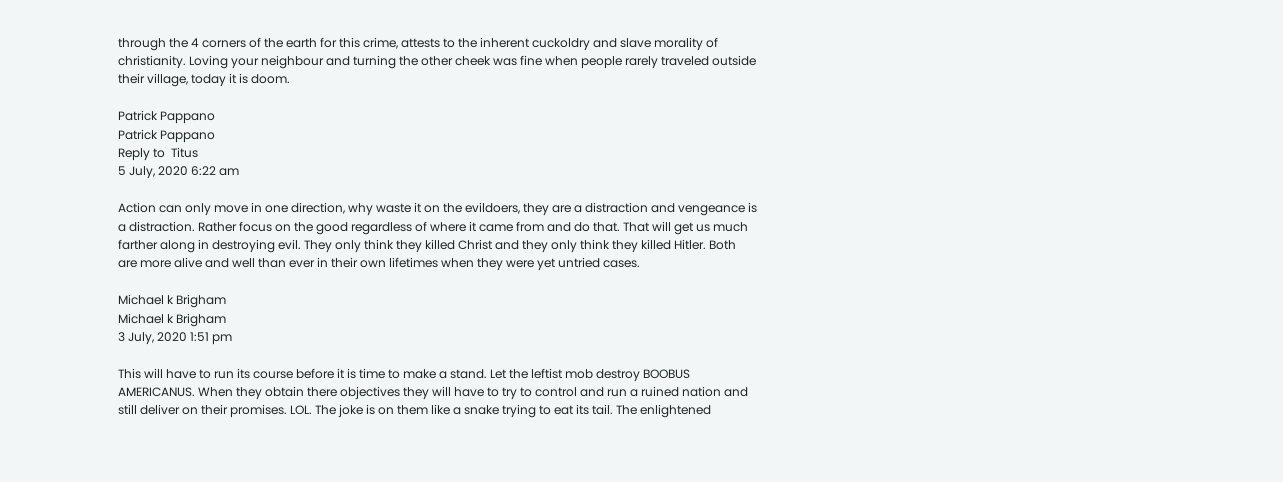through the 4 corners of the earth for this crime, attests to the inherent cuckoldry and slave morality of christianity. Loving your neighbour and turning the other cheek was fine when people rarely traveled outside their village, today it is doom.

Patrick Pappano
Patrick Pappano
Reply to  Titus
5 July, 2020 6:22 am

Action can only move in one direction, why waste it on the evildoers, they are a distraction and vengeance is a distraction. Rather focus on the good regardless of where it came from and do that. That will get us much farther along in destroying evil. They only think they killed Christ and they only think they killed Hitler. Both are more alive and well than ever in their own lifetimes when they were yet untried cases.

Michael k Brigham
Michael k Brigham
3 July, 2020 1:51 pm

This will have to run its course before it is time to make a stand. Let the leftist mob destroy BOOBUS AMERICANUS. When they obtain there objectives they will have to try to control and run a ruined nation and still deliver on their promises. LOL. The joke is on them like a snake trying to eat its tail. The enlightened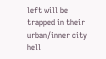left will be trapped in their urban/inner city hell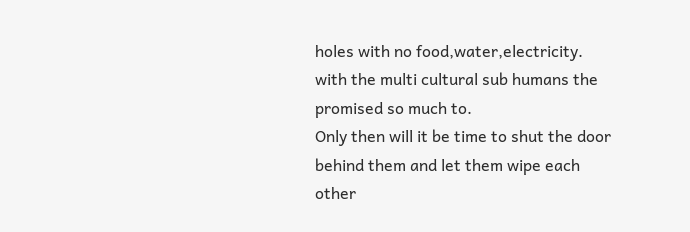holes with no food,water,electricity. with the multi cultural sub humans the promised so much to.
Only then will it be time to shut the door behind them and let them wipe each other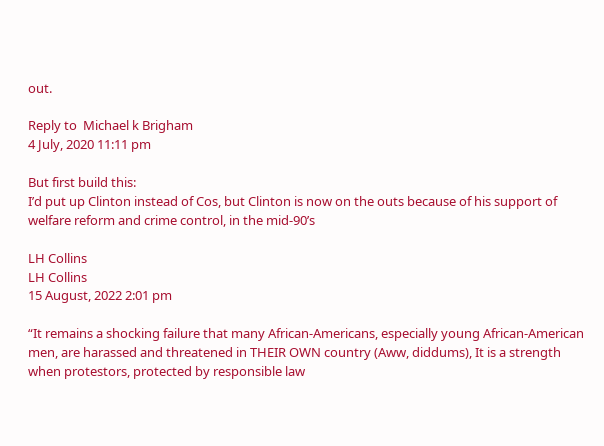out.

Reply to  Michael k Brigham
4 July, 2020 11:11 pm

But first build this:
I’d put up Clinton instead of Cos, but Clinton is now on the outs because of his support of welfare reform and crime control, in the mid-90’s

LH Collins
LH Collins
15 August, 2022 2:01 pm

“It remains a shocking failure that many African-Americans, especially young African-American men, are harassed and threatened in THEIR OWN country (Aww, diddums), It is a strength when protestors, protected by responsible law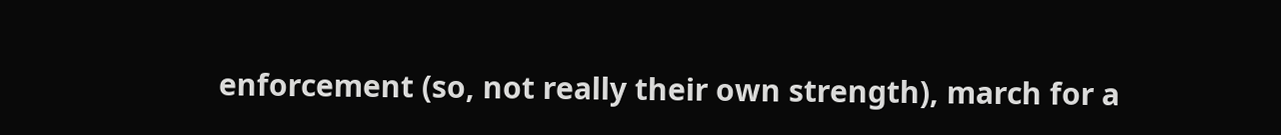enforcement (so, not really their own strength), march for a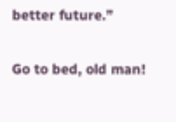better future.”

Go to bed, old man!